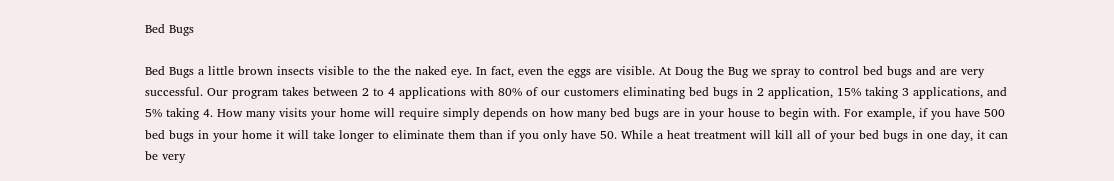Bed Bugs

Bed Bugs a little brown insects visible to the the naked eye. In fact, even the eggs are visible. At Doug the Bug we spray to control bed bugs and are very successful. Our program takes between 2 to 4 applications with 80% of our customers eliminating bed bugs in 2 application, 15% taking 3 applications, and 5% taking 4. How many visits your home will require simply depends on how many bed bugs are in your house to begin with. For example, if you have 500 bed bugs in your home it will take longer to eliminate them than if you only have 50. While a heat treatment will kill all of your bed bugs in one day, it can be very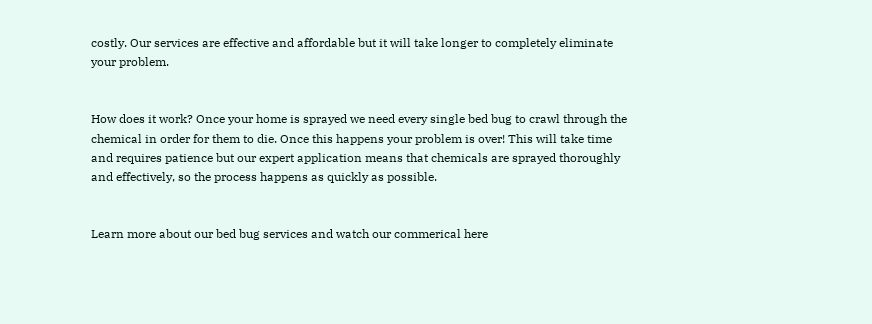costly. Our services are effective and affordable but it will take longer to completely eliminate your problem.


How does it work? Once your home is sprayed we need every single bed bug to crawl through the chemical in order for them to die. Once this happens your problem is over! This will take time and requires patience but our expert application means that chemicals are sprayed thoroughly and effectively, so the process happens as quickly as possible.


Learn more about our bed bug services and watch our commerical here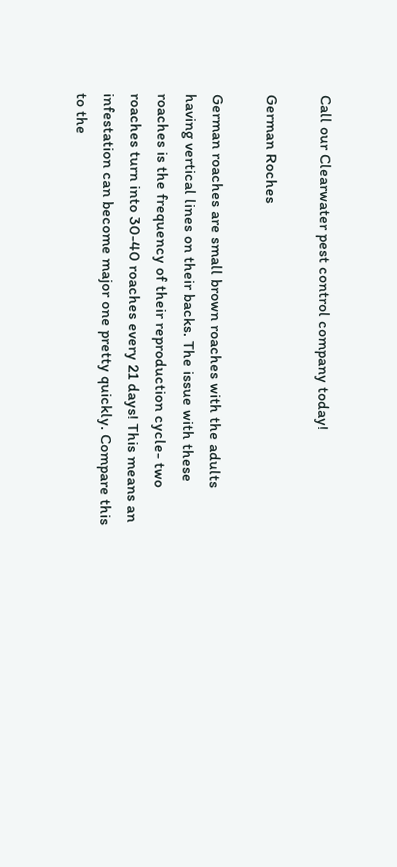Call our Clearwater pest control company today!

German Roches

German roaches are small brown roaches with the adults having vertical lines on their backs. The issue with these roaches is the frequency of their reproduction cycle- two roaches turn into 30-40 roaches every 21 days! This means an infestation can become major one pretty quickly. Compare this to the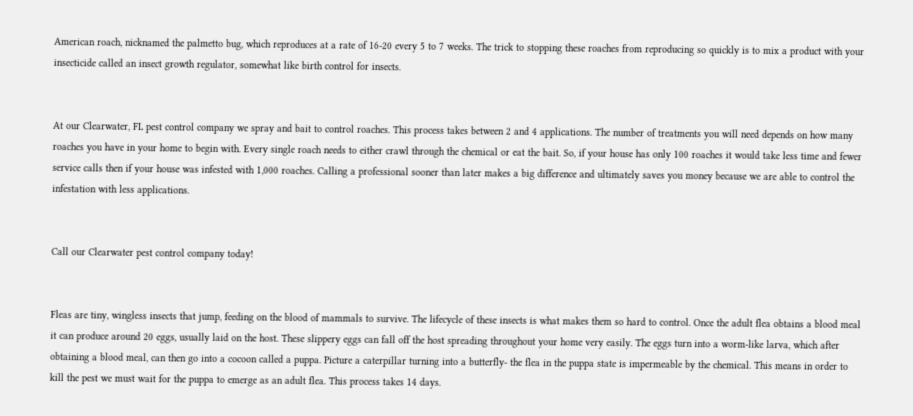American roach, nicknamed the palmetto bug, which reproduces at a rate of 16-20 every 5 to 7 weeks. The trick to stopping these roaches from reproducing so quickly is to mix a product with your insecticide called an insect growth regulator, somewhat like birth control for insects.


At our Clearwater, FL pest control company we spray and bait to control roaches. This process takes between 2 and 4 applications. The number of treatments you will need depends on how many roaches you have in your home to begin with. Every single roach needs to either crawl through the chemical or eat the bait. So, if your house has only 100 roaches it would take less time and fewer service calls then if your house was infested with 1,000 roaches. Calling a professional sooner than later makes a big difference and ultimately saves you money because we are able to control the infestation with less applications.


Call our Clearwater pest control company today!


Fleas are tiny, wingless insects that jump, feeding on the blood of mammals to survive. The lifecycle of these insects is what makes them so hard to control. Once the adult flea obtains a blood meal it can produce around 20 eggs, usually laid on the host. These slippery eggs can fall off the host spreading throughout your home very easily. The eggs turn into a worm-like larva, which after obtaining a blood meal, can then go into a cocoon called a puppa. Picture a caterpillar turning into a butterfly- the flea in the puppa state is impermeable by the chemical. This means in order to kill the pest we must wait for the puppa to emerge as an adult flea. This process takes 14 days.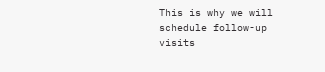This is why we will schedule follow-up visits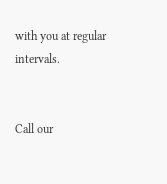with you at regular intervals.


Call our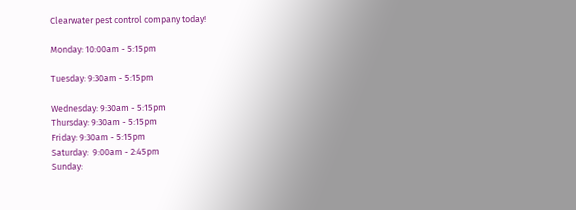Clearwater pest control company today!

Monday: 10:00am - 5:15pm

Tuesday: 9:30am - 5:15pm

Wednesday: 9:30am - 5:15pm
Thursday: 9:30am - 5:15pm
Friday: 9:30am - 5:15pm
Saturday:  9:00am - 2:45pm
Sunday: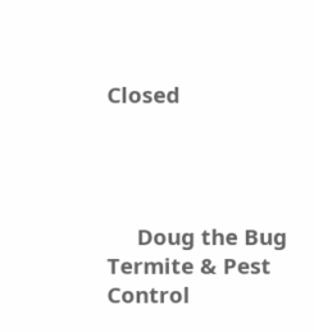Closed




     Doug the Bug Termite & Pest Control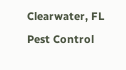Clearwater, FL Pest Control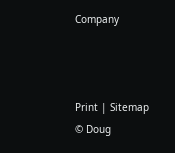Company



Print | Sitemap
© Doug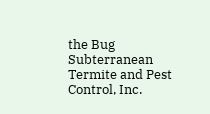the Bug Subterranean Termite and Pest Control, Inc.